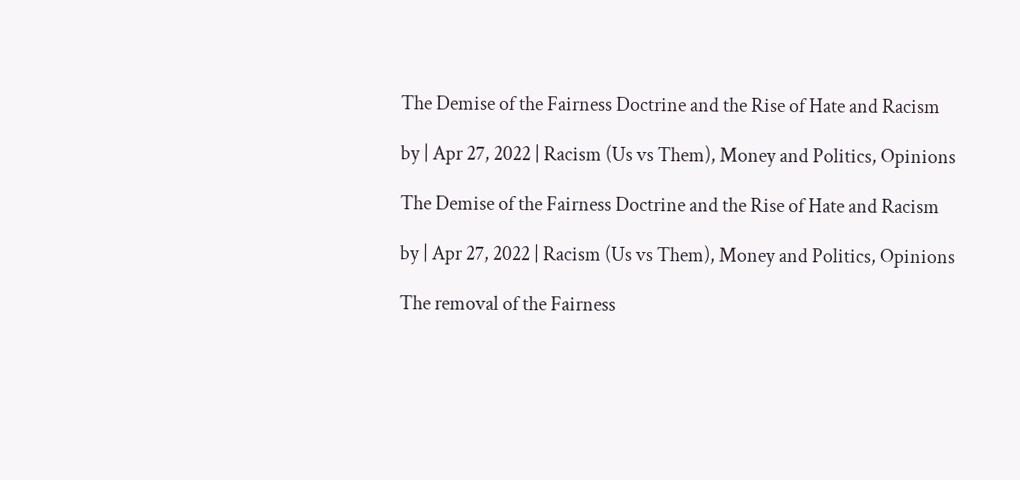The Demise of the Fairness Doctrine and the Rise of Hate and Racism

by | Apr 27, 2022 | Racism (Us vs Them), Money and Politics, Opinions

The Demise of the Fairness Doctrine and the Rise of Hate and Racism

by | Apr 27, 2022 | Racism (Us vs Them), Money and Politics, Opinions

The removal of the Fairness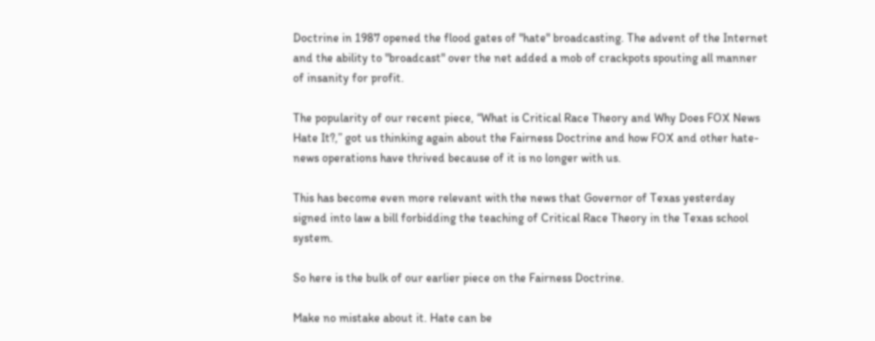Doctrine in 1987 opened the flood gates of "hate" broadcasting. The advent of the Internet and the ability to "broadcast" over the net added a mob of crackpots spouting all manner of insanity for profit.

The popularity of our recent piece, “What is Critical Race Theory and Why Does FOX News Hate It?,” got us thinking again about the Fairness Doctrine and how FOX and other hate-news operations have thrived because of it is no longer with us.

This has become even more relevant with the news that Governor of Texas yesterday signed into law a bill forbidding the teaching of Critical Race Theory in the Texas school system.

So here is the bulk of our earlier piece on the Fairness Doctrine.

Make no mistake about it. Hate can be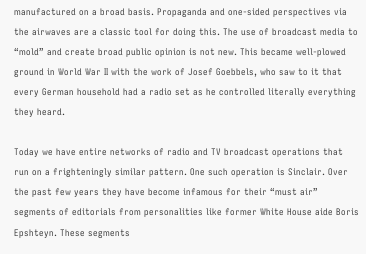manufactured on a broad basis. Propaganda and one-sided perspectives via the airwaves are a classic tool for doing this. The use of broadcast media to “mold” and create broad public opinion is not new. This became well-plowed ground in World War II with the work of Josef Goebbels, who saw to it that every German household had a radio set as he controlled literally everything they heard.

Today we have entire networks of radio and TV broadcast operations that run on a frighteningly similar pattern. One such operation is Sinclair. Over the past few years they have become infamous for their “must air” segments of editorials from personalities like former White House aide Boris Epshteyn. These segments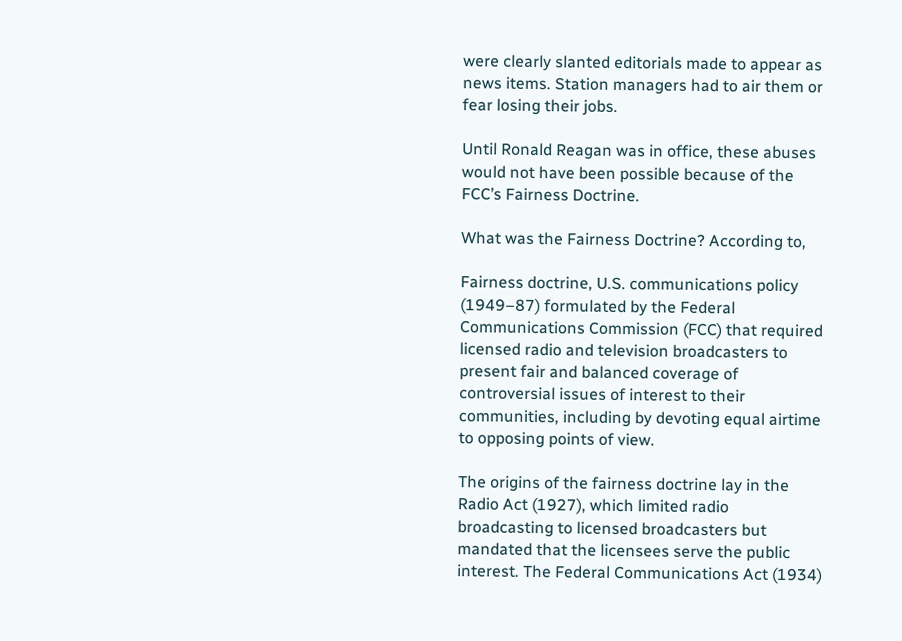were clearly slanted editorials made to appear as news items. Station managers had to air them or fear losing their jobs.

Until Ronald Reagan was in office, these abuses would not have been possible because of the FCC’s Fairness Doctrine.

What was the Fairness Doctrine? According to,

Fairness doctrine, U.S. communications policy (1949–87) formulated by the Federal Communications Commission (FCC) that required licensed radio and television broadcasters to present fair and balanced coverage of controversial issues of interest to their communities, including by devoting equal airtime to opposing points of view.

The origins of the fairness doctrine lay in the Radio Act (1927), which limited radio broadcasting to licensed broadcasters but mandated that the licensees serve the public interest. The Federal Communications Act (1934)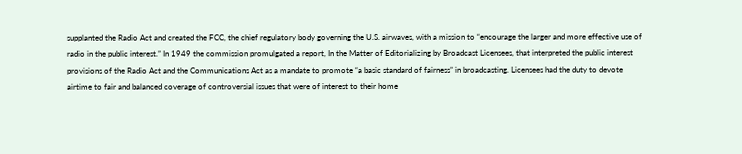supplanted the Radio Act and created the FCC, the chief regulatory body governing the U.S. airwaves, with a mission to “encourage the larger and more effective use of radio in the public interest.” In 1949 the commission promulgated a report, In the Matter of Editorializing by Broadcast Licensees, that interpreted the public interest provisions of the Radio Act and the Communications Act as a mandate to promote “a basic standard of fairness” in broadcasting. Licensees had the duty to devote airtime to fair and balanced coverage of controversial issues that were of interest to their home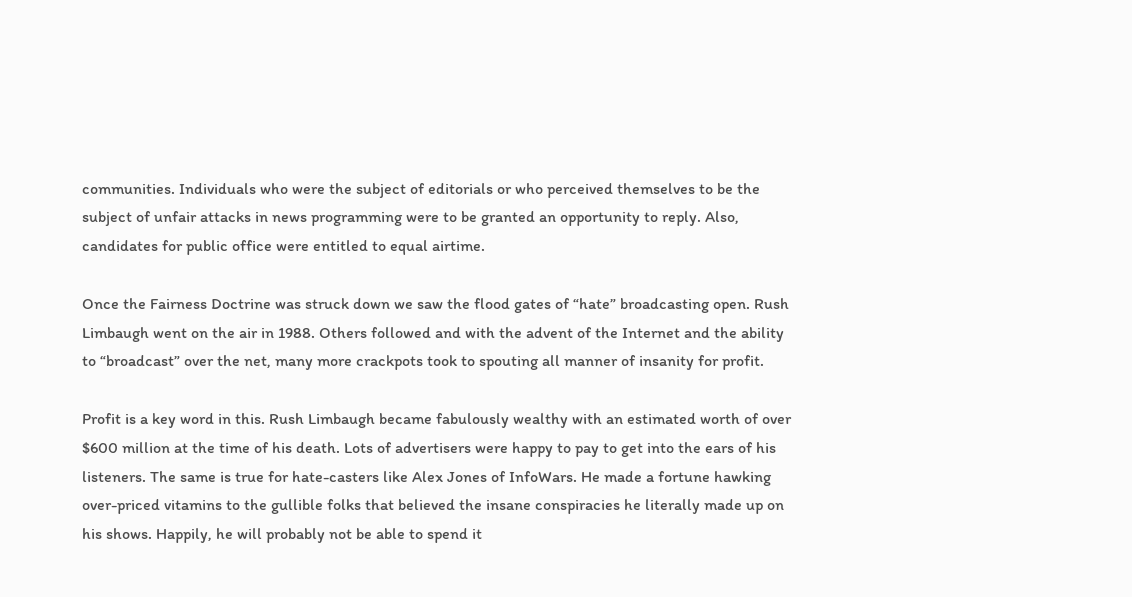communities. Individuals who were the subject of editorials or who perceived themselves to be the subject of unfair attacks in news programming were to be granted an opportunity to reply. Also, candidates for public office were entitled to equal airtime.

Once the Fairness Doctrine was struck down we saw the flood gates of “hate” broadcasting open. Rush Limbaugh went on the air in 1988. Others followed and with the advent of the Internet and the ability to “broadcast” over the net, many more crackpots took to spouting all manner of insanity for profit.

Profit is a key word in this. Rush Limbaugh became fabulously wealthy with an estimated worth of over $600 million at the time of his death. Lots of advertisers were happy to pay to get into the ears of his listeners. The same is true for hate-casters like Alex Jones of InfoWars. He made a fortune hawking over-priced vitamins to the gullible folks that believed the insane conspiracies he literally made up on his shows. Happily, he will probably not be able to spend it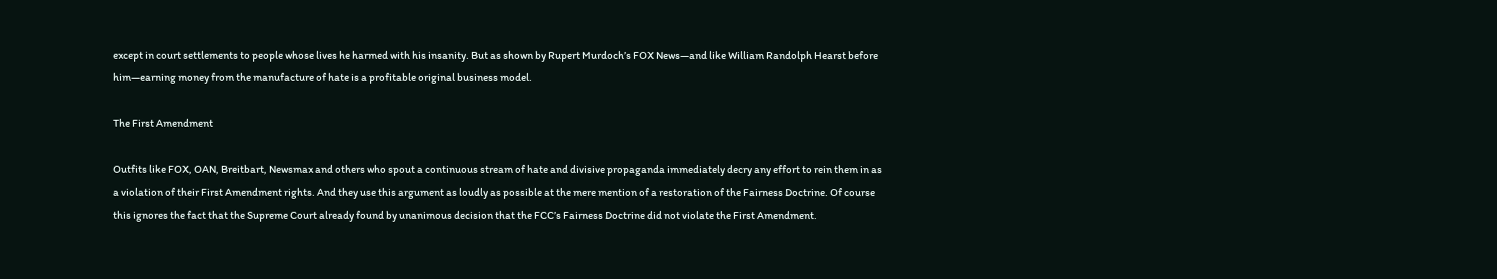except in court settlements to people whose lives he harmed with his insanity. But as shown by Rupert Murdoch’s FOX News—and like William Randolph Hearst before him—earning money from the manufacture of hate is a profitable original business model.

The First Amendment

Outfits like FOX, OAN, Breitbart, Newsmax and others who spout a continuous stream of hate and divisive propaganda immediately decry any effort to rein them in as a violation of their First Amendment rights. And they use this argument as loudly as possible at the mere mention of a restoration of the Fairness Doctrine. Of course this ignores the fact that the Supreme Court already found by unanimous decision that the FCC’s Fairness Doctrine did not violate the First Amendment.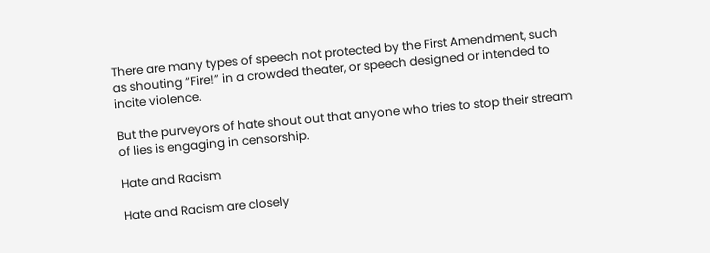There are many types of speech not protected by the First Amendment, such as shouting “Fire!” in a crowded theater, or speech designed or intended to incite violence.

But the purveyors of hate shout out that anyone who tries to stop their stream of lies is engaging in censorship.

Hate and Racism

Hate and Racism are closely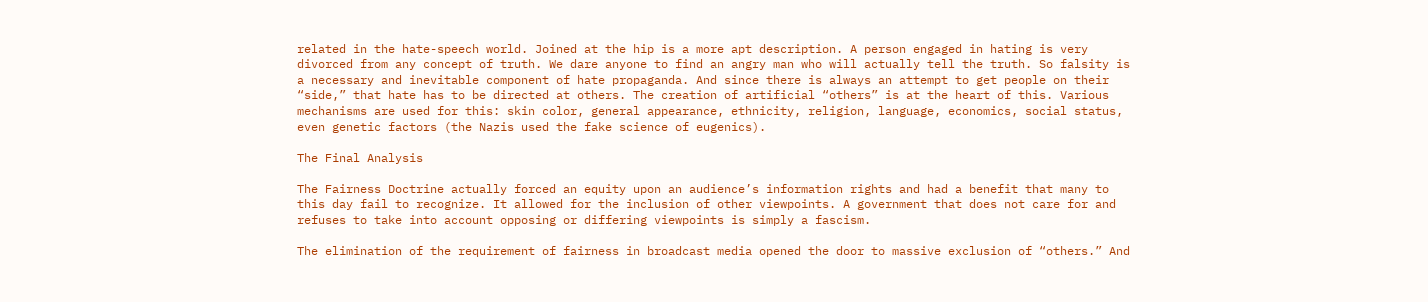related in the hate-speech world. Joined at the hip is a more apt description. A person engaged in hating is very divorced from any concept of truth. We dare anyone to find an angry man who will actually tell the truth. So falsity is a necessary and inevitable component of hate propaganda. And since there is always an attempt to get people on their “side,” that hate has to be directed at others. The creation of artificial “others” is at the heart of this. Various mechanisms are used for this: skin color, general appearance, ethnicity, religion, language, economics, social status, even genetic factors (the Nazis used the fake science of eugenics).

The Final Analysis

The Fairness Doctrine actually forced an equity upon an audience’s information rights and had a benefit that many to this day fail to recognize. It allowed for the inclusion of other viewpoints. A government that does not care for and refuses to take into account opposing or differing viewpoints is simply a fascism.

The elimination of the requirement of fairness in broadcast media opened the door to massive exclusion of “others.” And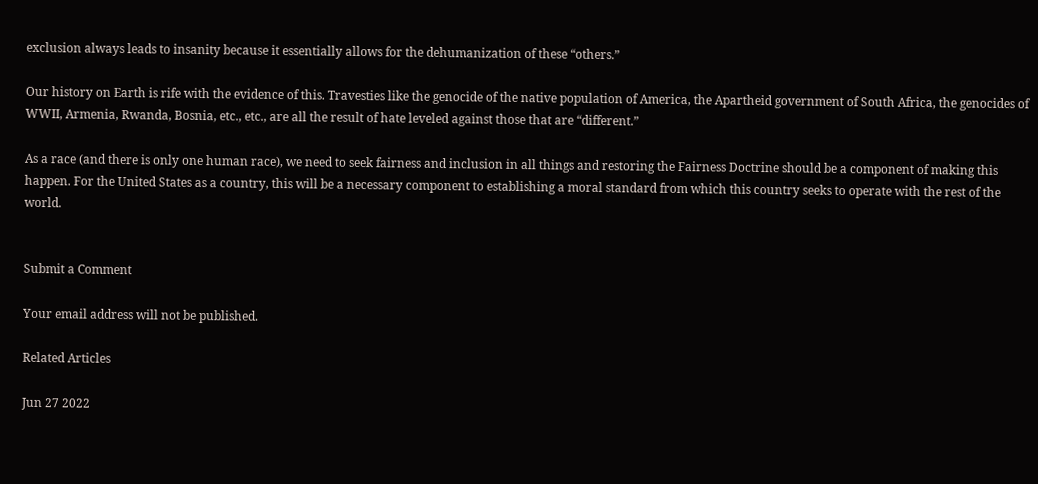exclusion always leads to insanity because it essentially allows for the dehumanization of these “others.”

Our history on Earth is rife with the evidence of this. Travesties like the genocide of the native population of America, the Apartheid government of South Africa, the genocides of WWII, Armenia, Rwanda, Bosnia, etc., etc., are all the result of hate leveled against those that are “different.”

As a race (and there is only one human race), we need to seek fairness and inclusion in all things and restoring the Fairness Doctrine should be a component of making this happen. For the United States as a country, this will be a necessary component to establishing a moral standard from which this country seeks to operate with the rest of the world.


Submit a Comment

Your email address will not be published.

Related Articles

Jun 27 2022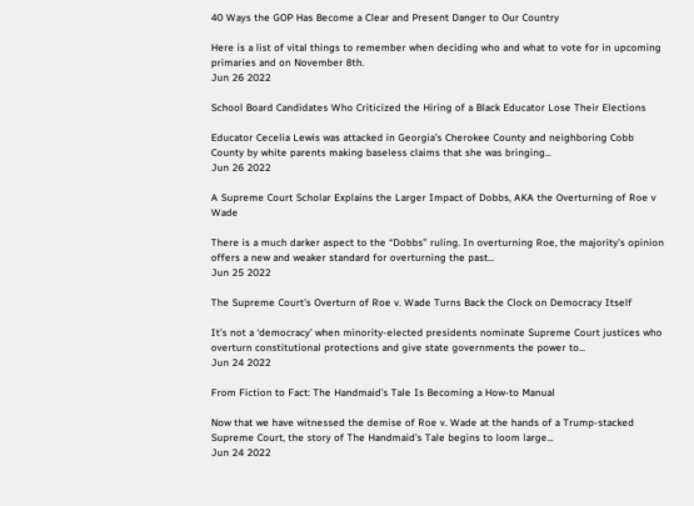40 Ways the GOP Has Become a Clear and Present Danger to Our Country

Here is a list of vital things to remember when deciding who and what to vote for in upcoming primaries and on November 8th.
Jun 26 2022

School Board Candidates Who Criticized the Hiring of a Black Educator Lose Their Elections

Educator Cecelia Lewis was attacked in Georgia’s Cherokee County and neighboring Cobb County by white parents making baseless claims that she was bringing...
Jun 26 2022

A Supreme Court Scholar Explains the Larger Impact of Dobbs, AKA the Overturning of Roe v Wade

There is a much darker aspect to the “Dobbs” ruling. In overturning Roe, the majority’s opinion offers a new and weaker standard for overturning the past...
Jun 25 2022

The Supreme Court’s Overturn of Roe v. Wade Turns Back the Clock on Democracy Itself

It’s not a ‘democracy’ when minority-elected presidents nominate Supreme Court justices who overturn constitutional protections and give state governments the power to...
Jun 24 2022

From Fiction to Fact: The Handmaid’s Tale Is Becoming a How-to Manual

Now that we have witnessed the demise of Roe v. Wade at the hands of a Trump-stacked Supreme Court, the story of The Handmaid’s Tale begins to loom large...
Jun 24 2022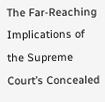The Far-Reaching Implications of the Supreme Court’s Concealed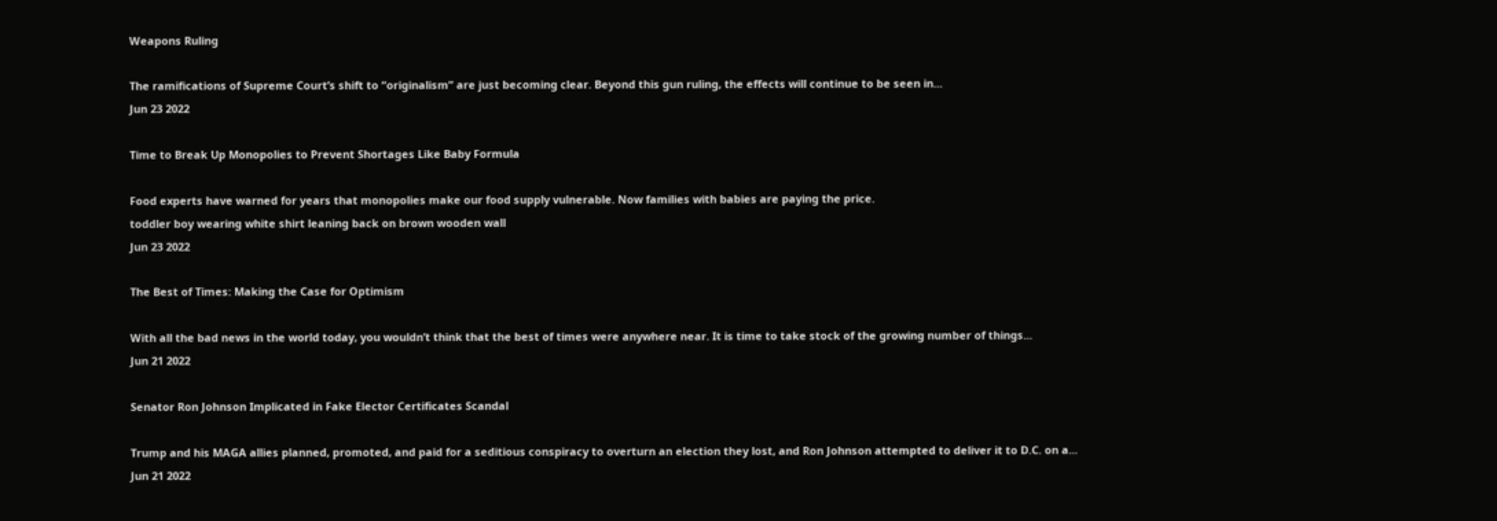Weapons Ruling

The ramifications of Supreme Court’s shift to “originalism” are just becoming clear. Beyond this gun ruling, the effects will continue to be seen in...
Jun 23 2022

Time to Break Up Monopolies to Prevent Shortages Like Baby Formula

Food experts have warned for years that monopolies make our food supply vulnerable. Now families with babies are paying the price.
toddler boy wearing white shirt leaning back on brown wooden wall
Jun 23 2022

The Best of Times: Making the Case for Optimism

With all the bad news in the world today, you wouldn’t think that the best of times were anywhere near. It is time to take stock of the growing number of things...
Jun 21 2022

Senator Ron Johnson Implicated in Fake Elector Certificates Scandal

Trump and his MAGA allies planned, promoted, and paid for a seditious conspiracy to overturn an election they lost, and Ron Johnson attempted to deliver it to D.C. on a...
Jun 21 2022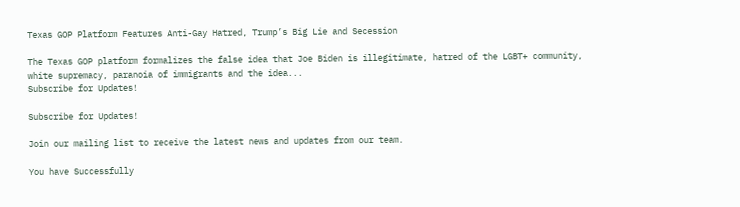Texas GOP Platform Features Anti-Gay Hatred, Trump’s Big Lie and Secession

The Texas GOP platform formalizes the false idea that Joe Biden is illegitimate, hatred of the LGBT+ community, white supremacy, paranoia of immigrants and the idea...
Subscribe for Updates!

Subscribe for Updates!

Join our mailing list to receive the latest news and updates from our team.

You have Successfully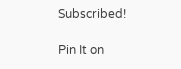Subscribed!

Pin It on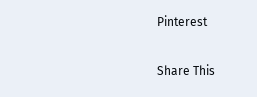Pinterest

Share This